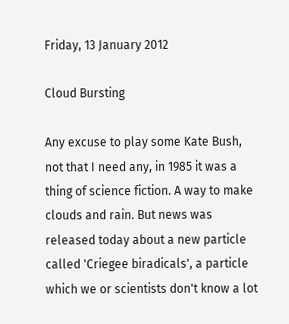Friday, 13 January 2012

Cloud Bursting

Any excuse to play some Kate Bush, not that I need any, in 1985 it was a thing of science fiction. A way to make clouds and rain. But news was released today about a new particle called 'Criegee biradicals', a particle which we or scientists don't know a lot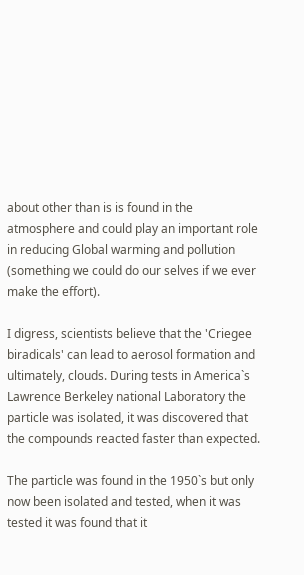about other than is is found in the atmosphere and could play an important role in reducing Global warming and pollution (something we could do our selves if we ever make the effort).

I digress, scientists believe that the 'Criegee biradicals' can lead to aerosol formation and ultimately, clouds. During tests in America`s Lawrence Berkeley national Laboratory the particle was isolated, it was discovered that the compounds reacted faster than expected.

The particle was found in the 1950`s but only now been isolated and tested, when it was tested it was found that it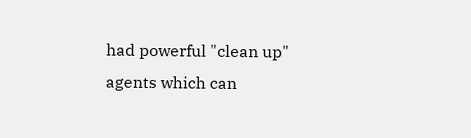had powerful "clean up" agents which can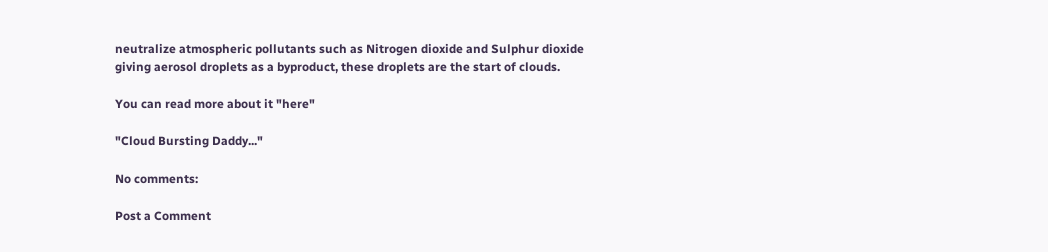neutralize atmospheric pollutants such as Nitrogen dioxide and Sulphur dioxide giving aerosol droplets as a byproduct, these droplets are the start of clouds.

You can read more about it "here"

"Cloud Bursting Daddy..."

No comments:

Post a Comment